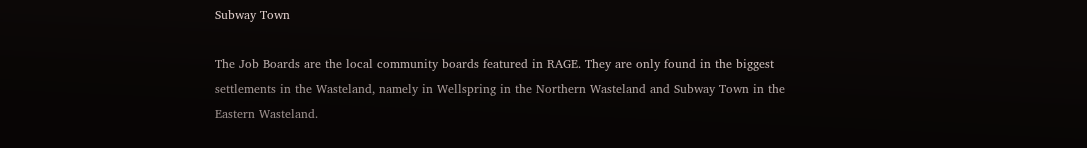Subway Town

The Job Boards are the local community boards featured in RAGE. They are only found in the biggest settlements in the Wasteland, namely in Wellspring in the Northern Wasteland and Subway Town in the Eastern Wasteland.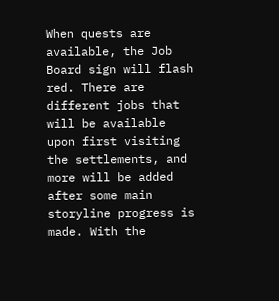When quests are available, the Job Board sign will flash red. There are different jobs that will be available upon first visiting the settlements, and more will be added after some main storyline progress is made. With the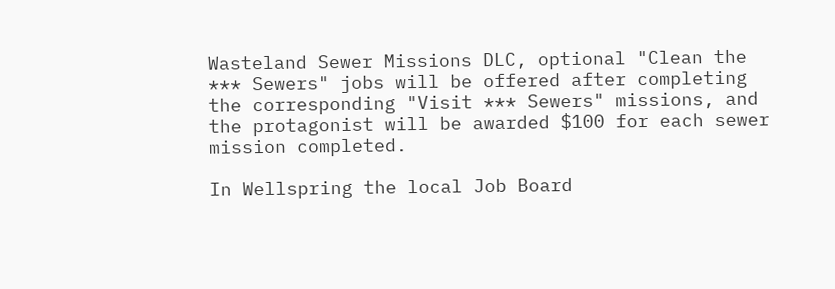Wasteland Sewer Missions DLC, optional "Clean the *** Sewers" jobs will be offered after completing the corresponding "Visit *** Sewers" missions, and the protagonist will be awarded $100 for each sewer mission completed.

In Wellspring the local Job Board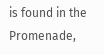is found in the Promenade,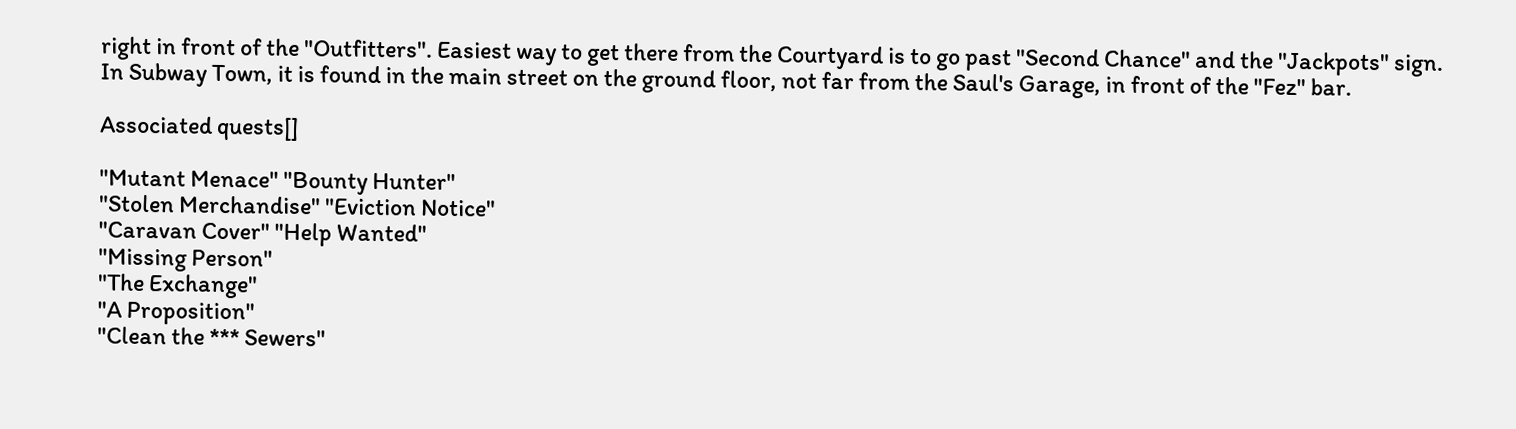right in front of the "Outfitters". Easiest way to get there from the Courtyard is to go past "Second Chance" and the "Jackpots" sign. In Subway Town, it is found in the main street on the ground floor, not far from the Saul's Garage, in front of the "Fez" bar.

Associated quests[]

"Mutant Menace" "Bounty Hunter"
"Stolen Merchandise" "Eviction Notice"
"Caravan Cover" "Help Wanted"
"Missing Person"
"The Exchange"
"A Proposition"
"Clean the *** Sewers"